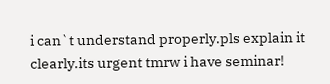i can`t understand properly.pls explain it clearly.its urgent tmrw i have seminar!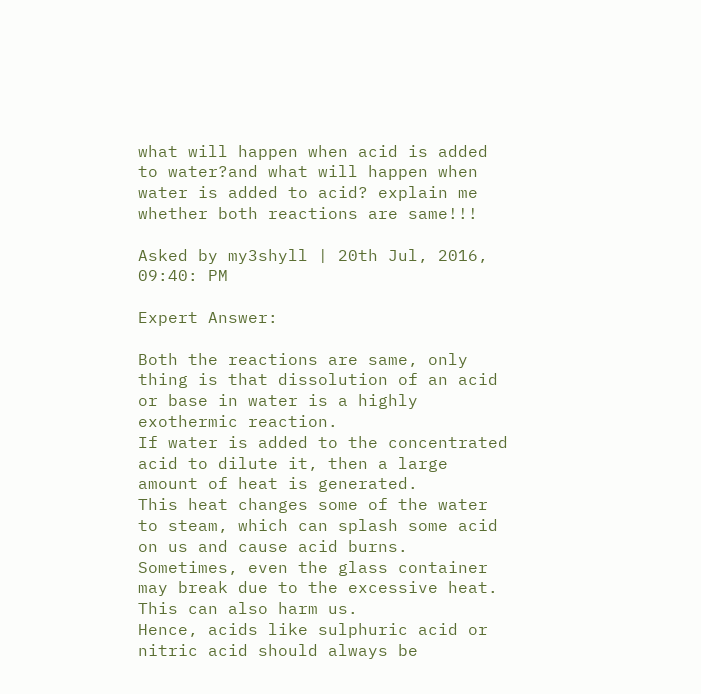what will happen when acid is added to water?and what will happen when water is added to acid? explain me whether both reactions are same!!!

Asked by my3shyll | 20th Jul, 2016, 09:40: PM

Expert Answer:

Both the reactions are same, only thing is that dissolution of an acid or base in water is a highly exothermic reaction.
If water is added to the concentrated acid to dilute it, then a large amount of heat is generated.
This heat changes some of the water to steam, which can splash some acid on us and cause acid burns.
Sometimes, even the glass container may break due to the excessive heat.
This can also harm us.
Hence, acids like sulphuric acid or nitric acid should always be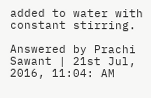added to water with constant stirring.

Answered by Prachi Sawant | 21st Jul, 2016, 11:04: AM